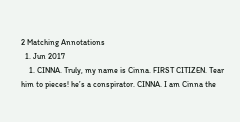2 Matching Annotations
  1. Jun 2017
    1. CINNA. Truly, my name is Cinna. FIRST CITIZEN. Tear him to pieces! he’s a conspirator. CINNA. I am Cinna the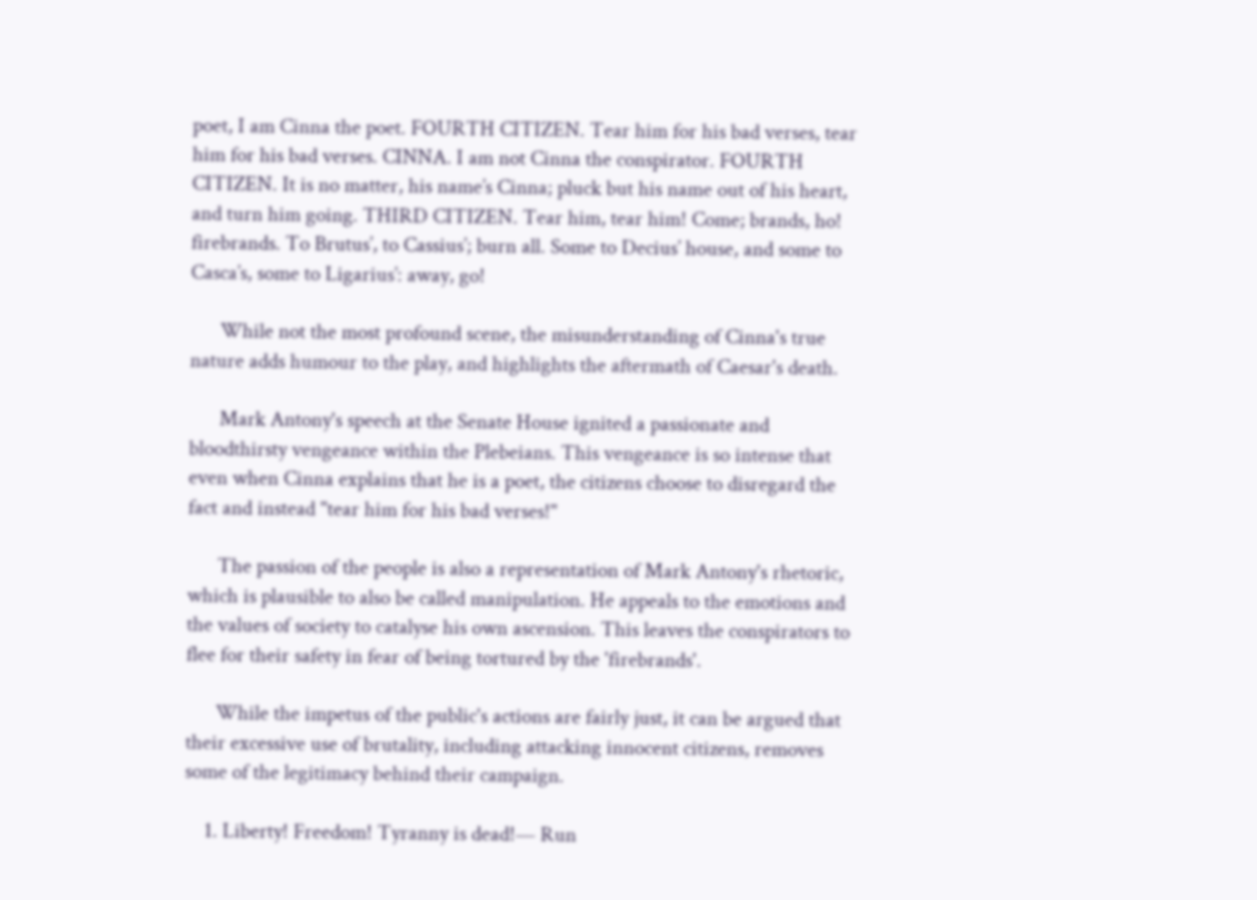poet, I am Cinna the poet. FOURTH CITIZEN. Tear him for his bad verses, tear him for his bad verses. CINNA. I am not Cinna the conspirator. FOURTH CITIZEN. It is no matter, his name’s Cinna; pluck but his name out of his heart, and turn him going. THIRD CITIZEN. Tear him, tear him! Come; brands, ho! firebrands. To Brutus’, to Cassius’; burn all. Some to Decius’ house, and some to Casca’s, some to Ligarius’: away, go!

      While not the most profound scene, the misunderstanding of Cinna's true nature adds humour to the play, and highlights the aftermath of Caesar's death.

      Mark Antony's speech at the Senate House ignited a passionate and bloodthirsty vengeance within the Plebeians. This vengeance is so intense that even when Cinna explains that he is a poet, the citizens choose to disregard the fact and instead "tear him for his bad verses!"

      The passion of the people is also a representation of Mark Antony's rhetoric, which is plausible to also be called manipulation. He appeals to the emotions and the values of society to catalyse his own ascension. This leaves the conspirators to flee for their safety in fear of being tortured by the 'firebrands'.

      While the impetus of the public's actions are fairly just, it can be argued that their excessive use of brutality, including attacking innocent citizens, removes some of the legitimacy behind their campaign.

    1. Liberty! Freedom! Tyranny is dead!— Run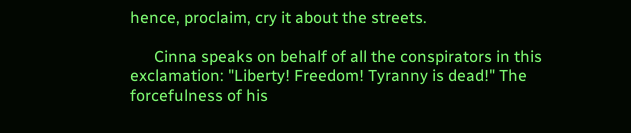hence, proclaim, cry it about the streets.

      Cinna speaks on behalf of all the conspirators in this exclamation: "Liberty! Freedom! Tyranny is dead!" The forcefulness of his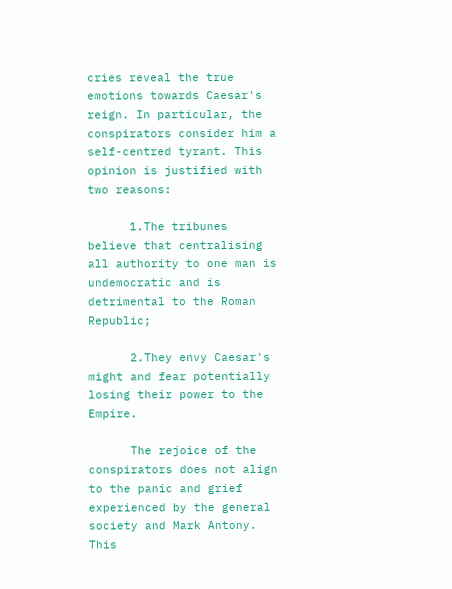cries reveal the true emotions towards Caesar's reign. In particular, the conspirators consider him a self-centred tyrant. This opinion is justified with two reasons:

      1.The tribunes believe that centralising all authority to one man is undemocratic and is detrimental to the Roman Republic;

      2.They envy Caesar's might and fear potentially losing their power to the Empire.

      The rejoice of the conspirators does not align to the panic and grief experienced by the general society and Mark Antony. This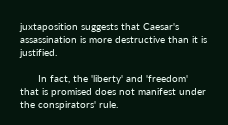juxtaposition suggests that Caesar's assassination is more destructive than it is justified.

      In fact, the 'liberty' and 'freedom' that is promised does not manifest under the conspirators' rule.